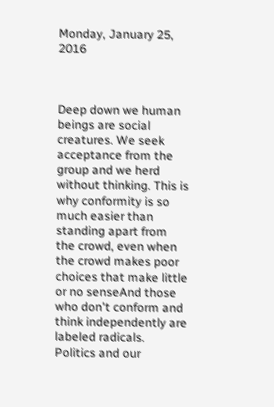Monday, January 25, 2016



Deep down we human beings are social creatures. We seek acceptance from the group and we herd without thinking. This is why conformity is so much easier than standing apart from the crowd, even when the crowd makes poor choices that make little or no senseAnd those who don't conform and think independently are labeled radicals. Politics and our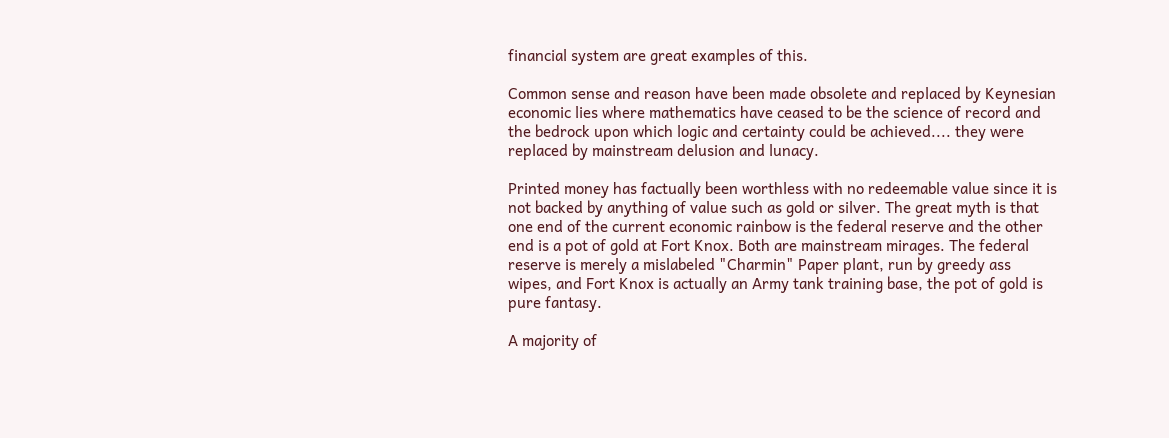financial system are great examples of this.

Common sense and reason have been made obsolete and replaced by Keynesian economic lies where mathematics have ceased to be the science of record and the bedrock upon which logic and certainty could be achieved.... they were replaced by mainstream delusion and lunacy.

Printed money has factually been worthless with no redeemable value since it is not backed by anything of value such as gold or silver. The great myth is that one end of the current economic rainbow is the federal reserve and the other end is a pot of gold at Fort Knox. Both are mainstream mirages. The federal reserve is merely a mislabeled "Charmin" Paper plant, run by greedy ass wipes, and Fort Knox is actually an Army tank training base, the pot of gold is pure fantasy.

A majority of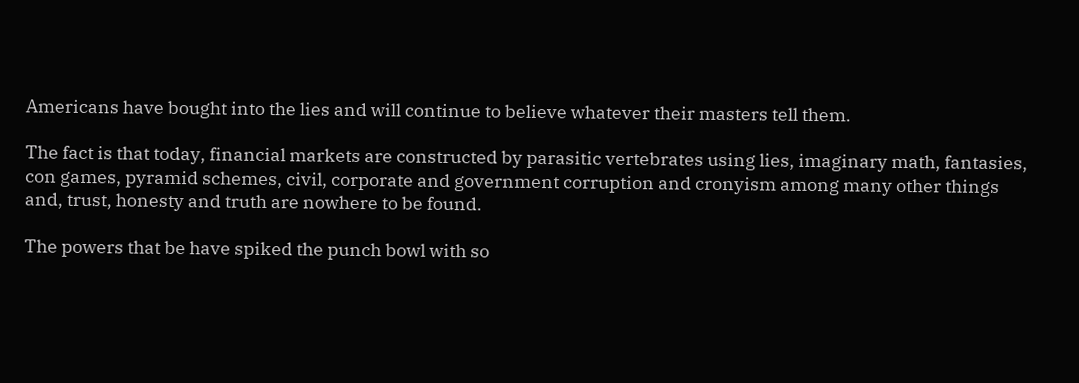Americans have bought into the lies and will continue to believe whatever their masters tell them.

The fact is that today, financial markets are constructed by parasitic vertebrates using lies, imaginary math, fantasies, con games, pyramid schemes, civil, corporate and government corruption and cronyism among many other things and, trust, honesty and truth are nowhere to be found.

The powers that be have spiked the punch bowl with so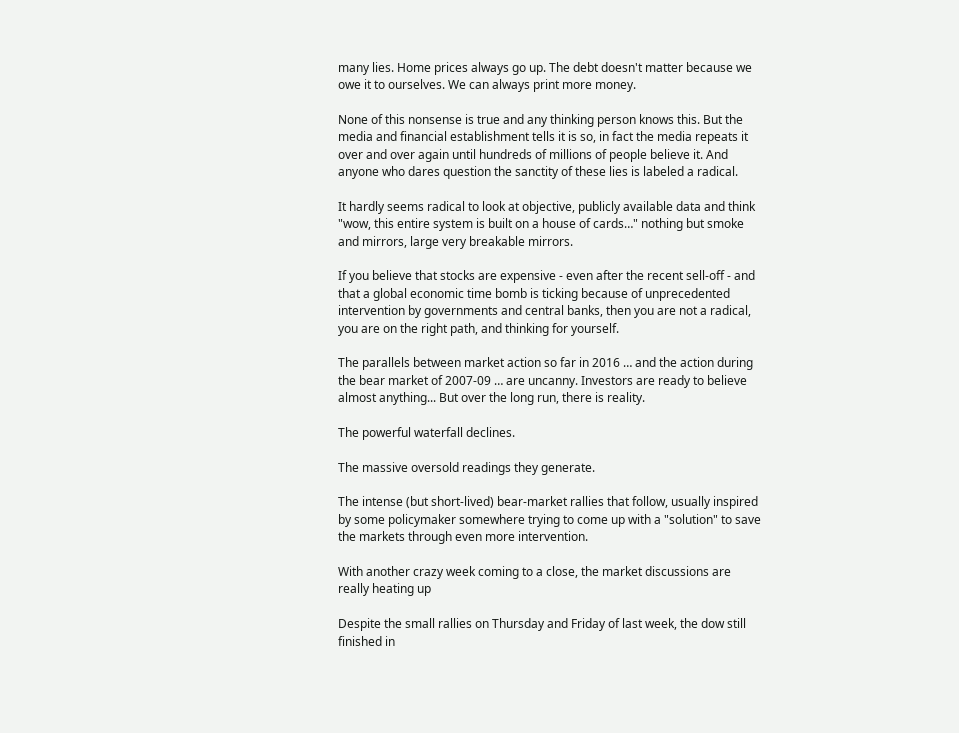many lies. Home prices always go up. The debt doesn't matter because we owe it to ourselves. We can always print more money.

None of this nonsense is true and any thinking person knows this. But the media and financial establishment tells it is so, in fact the media repeats it over and over again until hundreds of millions of people believe it. And anyone who dares question the sanctity of these lies is labeled a radical.

It hardly seems radical to look at objective, publicly available data and think "wow, this entire system is built on a house of cards…" nothing but smoke and mirrors, large very breakable mirrors.

If you believe that stocks are expensive - even after the recent sell-off - and that a global economic time bomb is ticking because of unprecedented intervention by governments and central banks, then you are not a radical, you are on the right path, and thinking for yourself.

The parallels between market action so far in 2016 … and the action during the bear market of 2007-09 … are uncanny. Investors are ready to believe almost anything... But over the long run, there is reality.

The powerful waterfall declines.

The massive oversold readings they generate.

The intense (but short-lived) bear-market rallies that follow, usually inspired by some policymaker somewhere trying to come up with a "solution" to save the markets through even more intervention.

With another crazy week coming to a close, the market discussions are really heating up

Despite the small rallies on Thursday and Friday of last week, the dow still finished in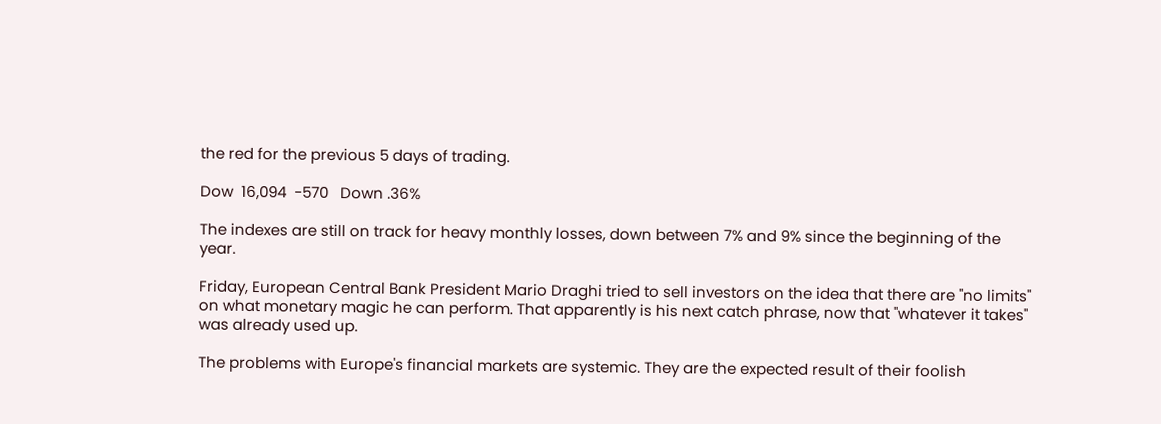the red for the previous 5 days of trading.

Dow  16,094  -570   Down .36%

The indexes are still on track for heavy monthly losses, down between 7% and 9% since the beginning of the year.

Friday, European Central Bank President Mario Draghi tried to sell investors on the idea that there are "no limits" on what monetary magic he can perform. That apparently is his next catch phrase, now that "whatever it takes" was already used up.

The problems with Europe's financial markets are systemic. They are the expected result of their foolish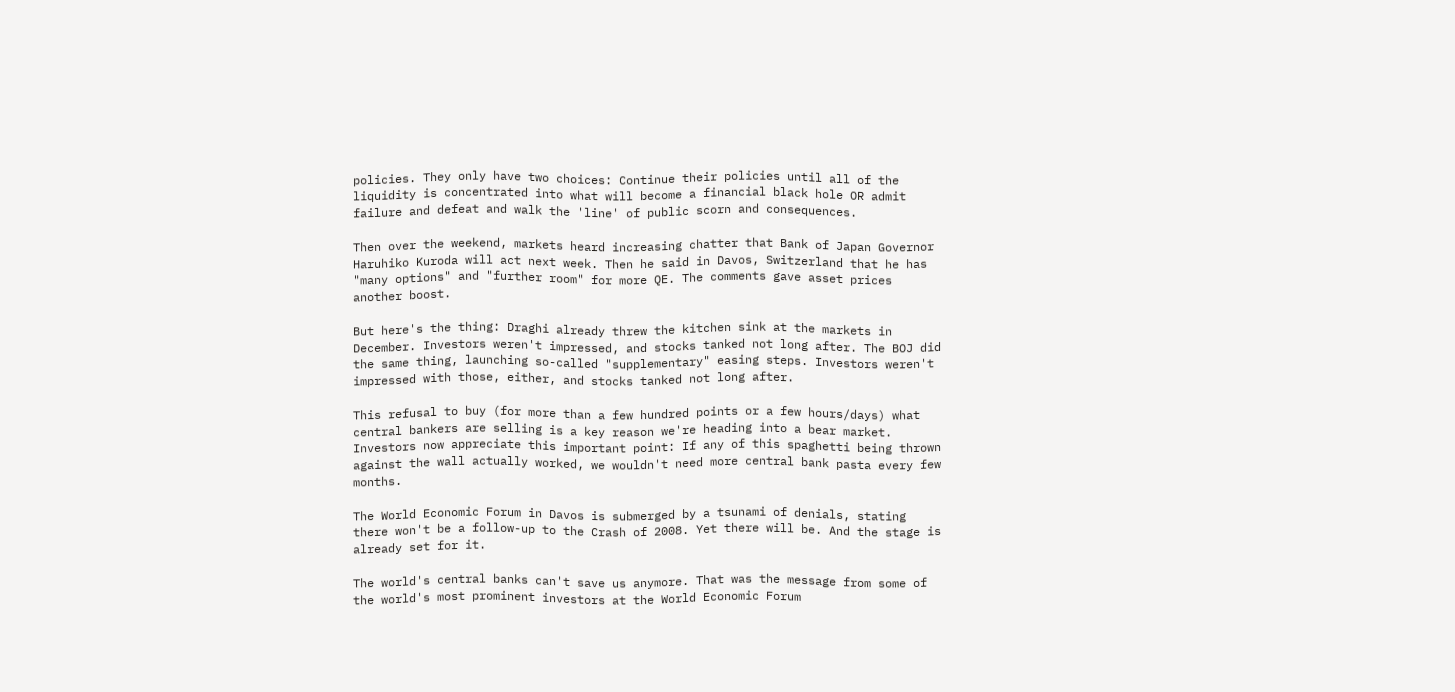policies. They only have two choices: Continue their policies until all of the liquidity is concentrated into what will become a financial black hole OR admit failure and defeat and walk the 'line' of public scorn and consequences.

Then over the weekend, markets heard increasing chatter that Bank of Japan Governor Haruhiko Kuroda will act next week. Then he said in Davos, Switzerland that he has "many options" and "further room" for more QE. The comments gave asset prices another boost.

But here's the thing: Draghi already threw the kitchen sink at the markets in December. Investors weren't impressed, and stocks tanked not long after. The BOJ did the same thing, launching so-called "supplementary" easing steps. Investors weren't impressed with those, either, and stocks tanked not long after.

This refusal to buy (for more than a few hundred points or a few hours/days) what central bankers are selling is a key reason we're heading into a bear market. Investors now appreciate this important point: If any of this spaghetti being thrown against the wall actually worked, we wouldn't need more central bank pasta every few months.

The World Economic Forum in Davos is submerged by a tsunami of denials, stating there won't be a follow-up to the Crash of 2008. Yet there will be. And the stage is already set for it.

The world's central banks can't save us anymore. That was the message from some of the world's most prominent investors at the World Economic Forum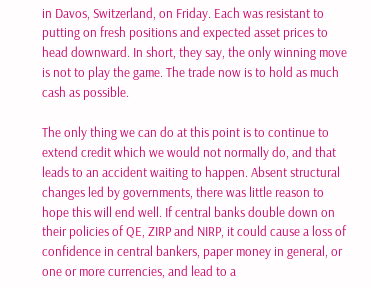in Davos, Switzerland, on Friday. Each was resistant to putting on fresh positions and expected asset prices to head downward. In short, they say, the only winning move is not to play the game. The trade now is to hold as much cash as possible.

The only thing we can do at this point is to continue to extend credit which we would not normally do, and that leads to an accident waiting to happen. Absent structural changes led by governments, there was little reason to hope this will end well. If central banks double down on their policies of QE, ZIRP and NIRP, it could cause a loss of confidence in central bankers, paper money in general, or one or more currencies, and lead to a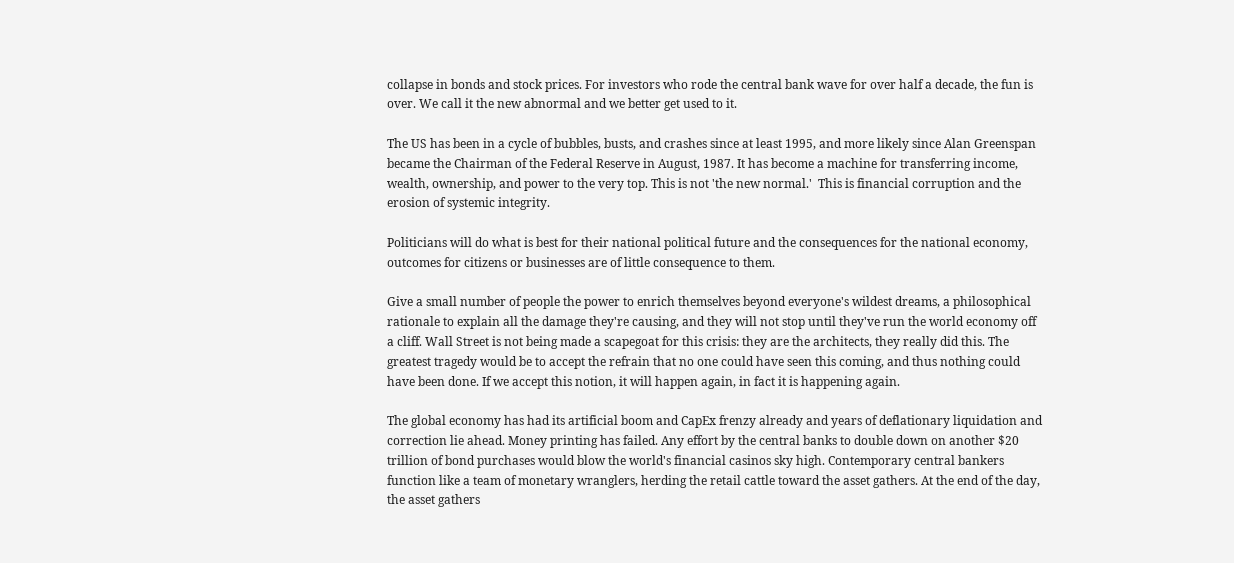collapse in bonds and stock prices. For investors who rode the central bank wave for over half a decade, the fun is over. We call it the new abnormal and we better get used to it.

The US has been in a cycle of bubbles, busts, and crashes since at least 1995, and more likely since Alan Greenspan became the Chairman of the Federal Reserve in August, 1987. It has become a machine for transferring income, wealth, ownership, and power to the very top. This is not 'the new normal.'  This is financial corruption and the erosion of systemic integrity.

Politicians will do what is best for their national political future and the consequences for the national economy, outcomes for citizens or businesses are of little consequence to them.

Give a small number of people the power to enrich themselves beyond everyone's wildest dreams, a philosophical rationale to explain all the damage they're causing, and they will not stop until they've run the world economy off a cliff. Wall Street is not being made a scapegoat for this crisis: they are the architects, they really did this. The greatest tragedy would be to accept the refrain that no one could have seen this coming, and thus nothing could have been done. If we accept this notion, it will happen again, in fact it is happening again.

The global economy has had its artificial boom and CapEx frenzy already and years of deflationary liquidation and correction lie ahead. Money printing has failed. Any effort by the central banks to double down on another $20 trillion of bond purchases would blow the world's financial casinos sky high. Contemporary central bankers function like a team of monetary wranglers, herding the retail cattle toward the asset gathers. At the end of the day, the asset gathers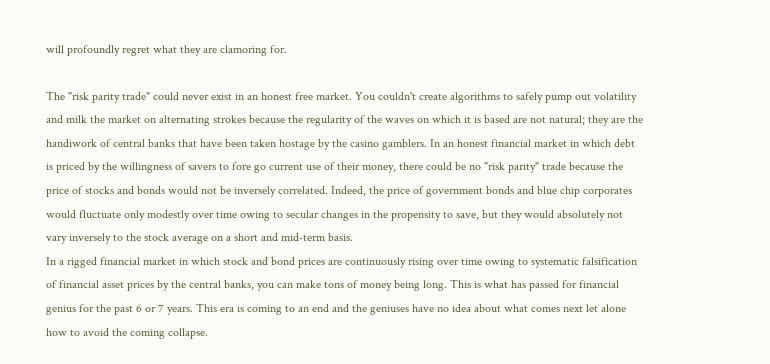will profoundly regret what they are clamoring for.

The "risk parity trade" could never exist in an honest free market. You couldn't create algorithms to safely pump out volatility and milk the market on alternating strokes because the regularity of the waves on which it is based are not natural; they are the handiwork of central banks that have been taken hostage by the casino gamblers. In an honest financial market in which debt is priced by the willingness of savers to fore go current use of their money, there could be no "risk parity" trade because the price of stocks and bonds would not be inversely correlated. Indeed, the price of government bonds and blue chip corporates would fluctuate only modestly over time owing to secular changes in the propensity to save, but they would absolutely not vary inversely to the stock average on a short and mid-term basis.
In a rigged financial market in which stock and bond prices are continuously rising over time owing to systematic falsification of financial asset prices by the central banks, you can make tons of money being long. This is what has passed for financial genius for the past 6 or 7 years. This era is coming to an end and the geniuses have no idea about what comes next let alone how to avoid the coming collapse.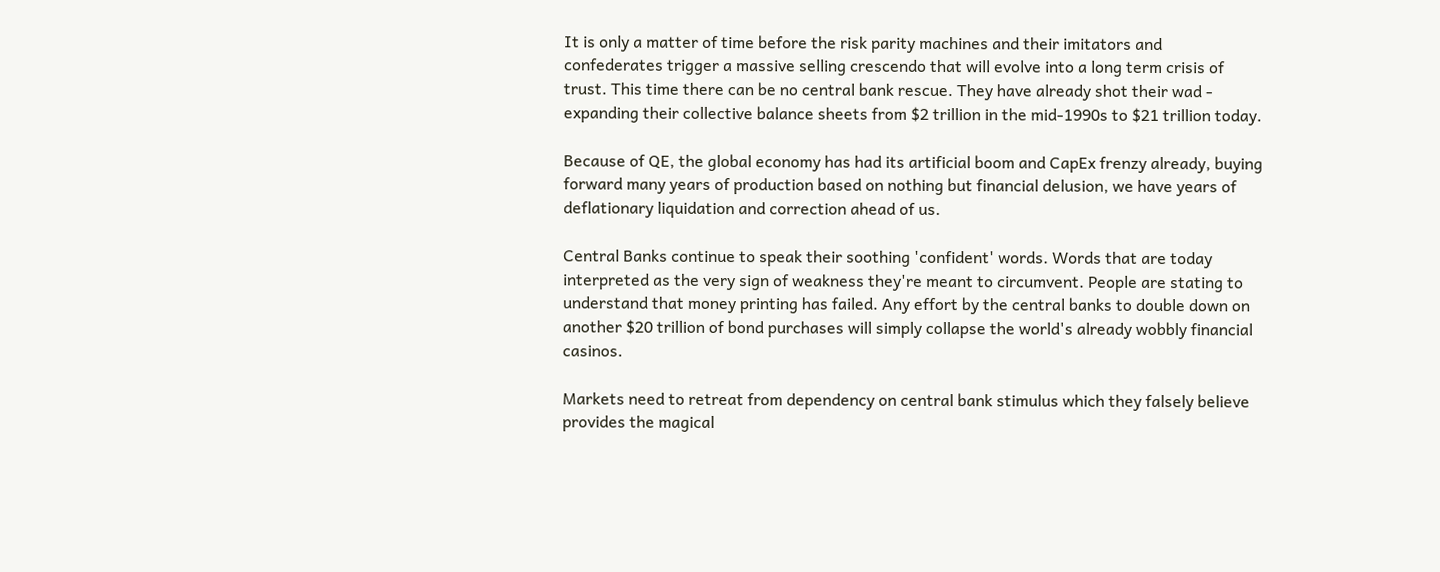It is only a matter of time before the risk parity machines and their imitators and confederates trigger a massive selling crescendo that will evolve into a long term crisis of trust. This time there can be no central bank rescue. They have already shot their wad - expanding their collective balance sheets from $2 trillion in the mid-1990s to $21 trillion today.

Because of QE, the global economy has had its artificial boom and CapEx frenzy already, buying forward many years of production based on nothing but financial delusion, we have years of deflationary liquidation and correction ahead of us.

Central Banks continue to speak their soothing 'confident' words. Words that are today interpreted as the very sign of weakness they're meant to circumvent. People are stating to understand that money printing has failed. Any effort by the central banks to double down on another $20 trillion of bond purchases will simply collapse the world's already wobbly financial casinos.

Markets need to retreat from dependency on central bank stimulus which they falsely believe provides the magical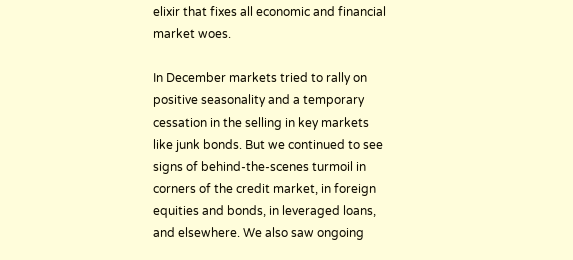elixir that fixes all economic and financial market woes.

In December markets tried to rally on positive seasonality and a temporary cessation in the selling in key markets like junk bonds. But we continued to see signs of behind-the-scenes turmoil in corners of the credit market, in foreign equities and bonds, in leveraged loans, and elsewhere. We also saw ongoing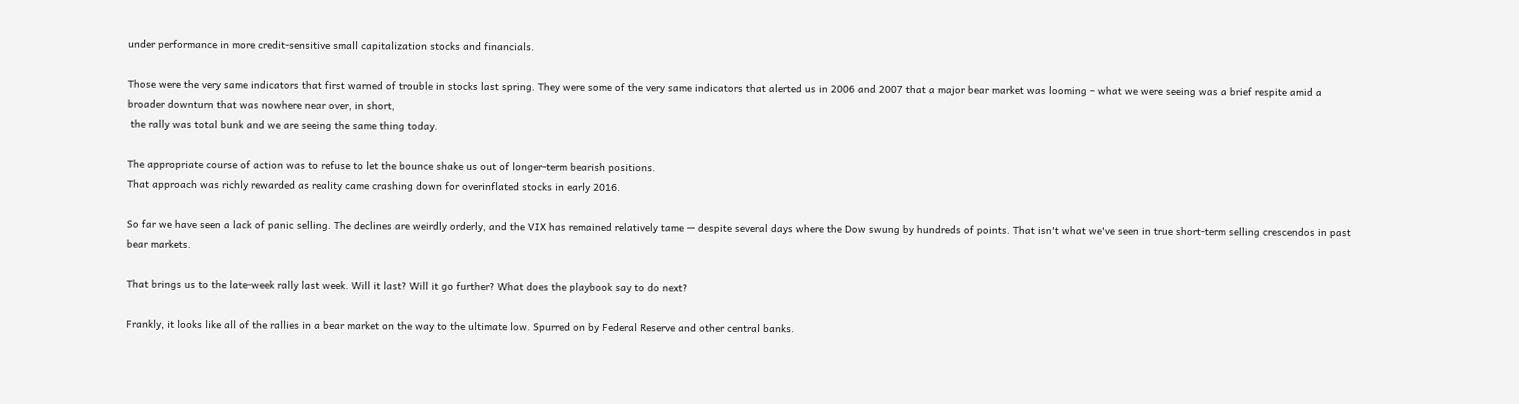under performance in more credit-sensitive small capitalization stocks and financials.

Those were the very same indicators that first warned of trouble in stocks last spring. They were some of the very same indicators that alerted us in 2006 and 2007 that a major bear market was looming – what we were seeing was a brief respite amid a broader downturn that was nowhere near over, in short,
 the rally was total bunk and we are seeing the same thing today.

The appropriate course of action was to refuse to let the bounce shake us out of longer-term bearish positions.
That approach was richly rewarded as reality came crashing down for overinflated stocks in early 2016.

So far we have seen a lack of panic selling. The declines are weirdly orderly, and the VIX has remained relatively tame — despite several days where the Dow swung by hundreds of points. That isn't what we've seen in true short-term selling crescendos in past bear markets.

That brings us to the late-week rally last week. Will it last? Will it go further? What does the playbook say to do next?

Frankly, it looks like all of the rallies in a bear market on the way to the ultimate low. Spurred on by Federal Reserve and other central banks.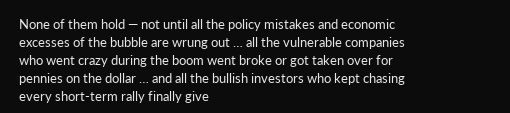None of them hold — not until all the policy mistakes and economic excesses of the bubble are wrung out … all the vulnerable companies who went crazy during the boom went broke or got taken over for pennies on the dollar … and all the bullish investors who kept chasing every short-term rally finally give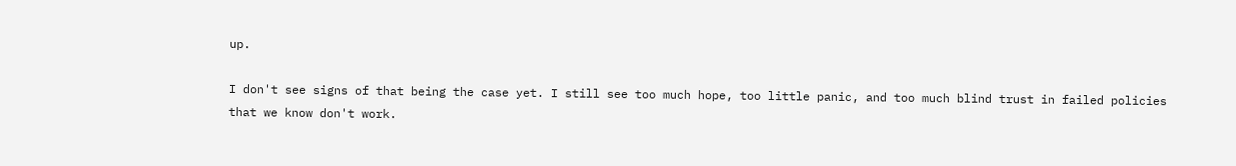up.

I don't see signs of that being the case yet. I still see too much hope, too little panic, and too much blind trust in failed policies that we know don't work.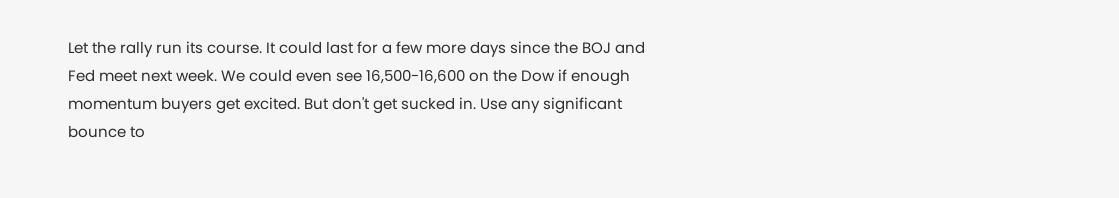Let the rally run its course. It could last for a few more days since the BOJ and Fed meet next week. We could even see 16,500-16,600 on the Dow if enough momentum buyers get excited. But don't get sucked in. Use any significant bounce to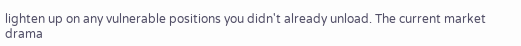lighten up on any vulnerable positions you didn't already unload. The current market drama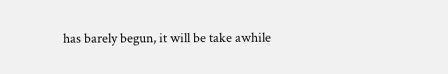has barely begun, it will be take awhile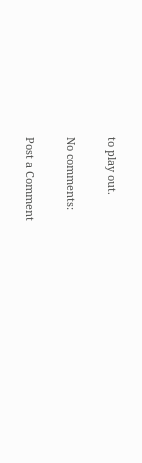to play out.

No comments:

Post a Comment